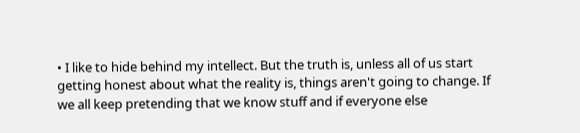• I like to hide behind my intellect. But the truth is, unless all of us start getting honest about what the reality is, things aren't going to change. If we all keep pretending that we know stuff and if everyone else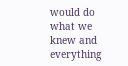would do what we knew and everything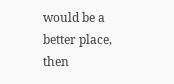would be a better place, then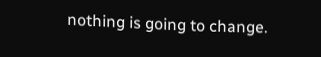nothing is going to change.